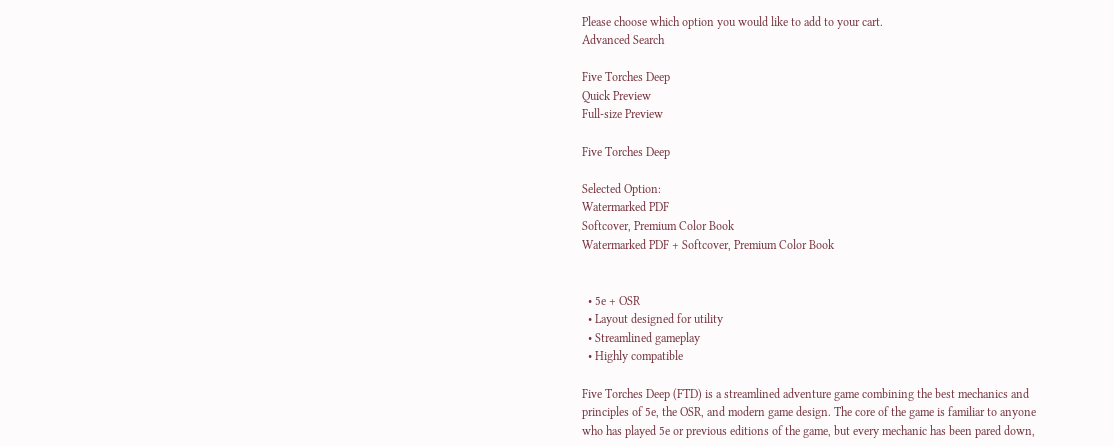Please choose which option you would like to add to your cart.
Advanced Search

Five Torches Deep
Quick Preview
Full‑size Preview

Five Torches Deep

Selected Option:
Watermarked PDF
Softcover, Premium Color Book
Watermarked PDF + Softcover, Premium Color Book


  • 5e + OSR
  • Layout designed for utility
  • Streamlined gameplay
  • Highly compatible

Five Torches Deep (FTD) is a streamlined adventure game combining the best mechanics and principles of 5e, the OSR, and modern game design. The core of the game is familiar to anyone who has played 5e or previous editions of the game, but every mechanic has been pared down,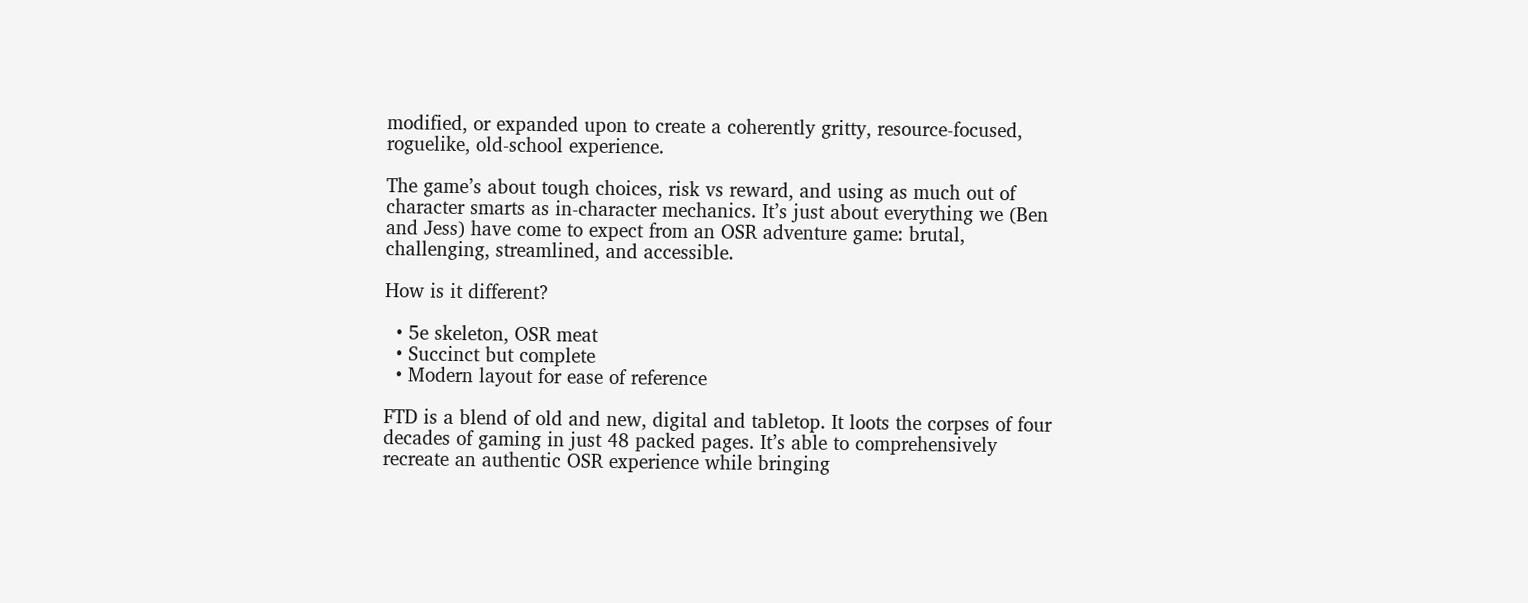modified, or expanded upon to create a coherently gritty, resource-focused, roguelike, old-school experience.

The game’s about tough choices, risk vs reward, and using as much out of character smarts as in-character mechanics. It’s just about everything we (Ben and Jess) have come to expect from an OSR adventure game: brutal, challenging, streamlined, and accessible.

How is it different?

  • 5e skeleton, OSR meat
  • Succinct but complete
  • Modern layout for ease of reference

FTD is a blend of old and new, digital and tabletop. It loots the corpses of four decades of gaming in just 48 packed pages. It’s able to comprehensively recreate an authentic OSR experience while bringing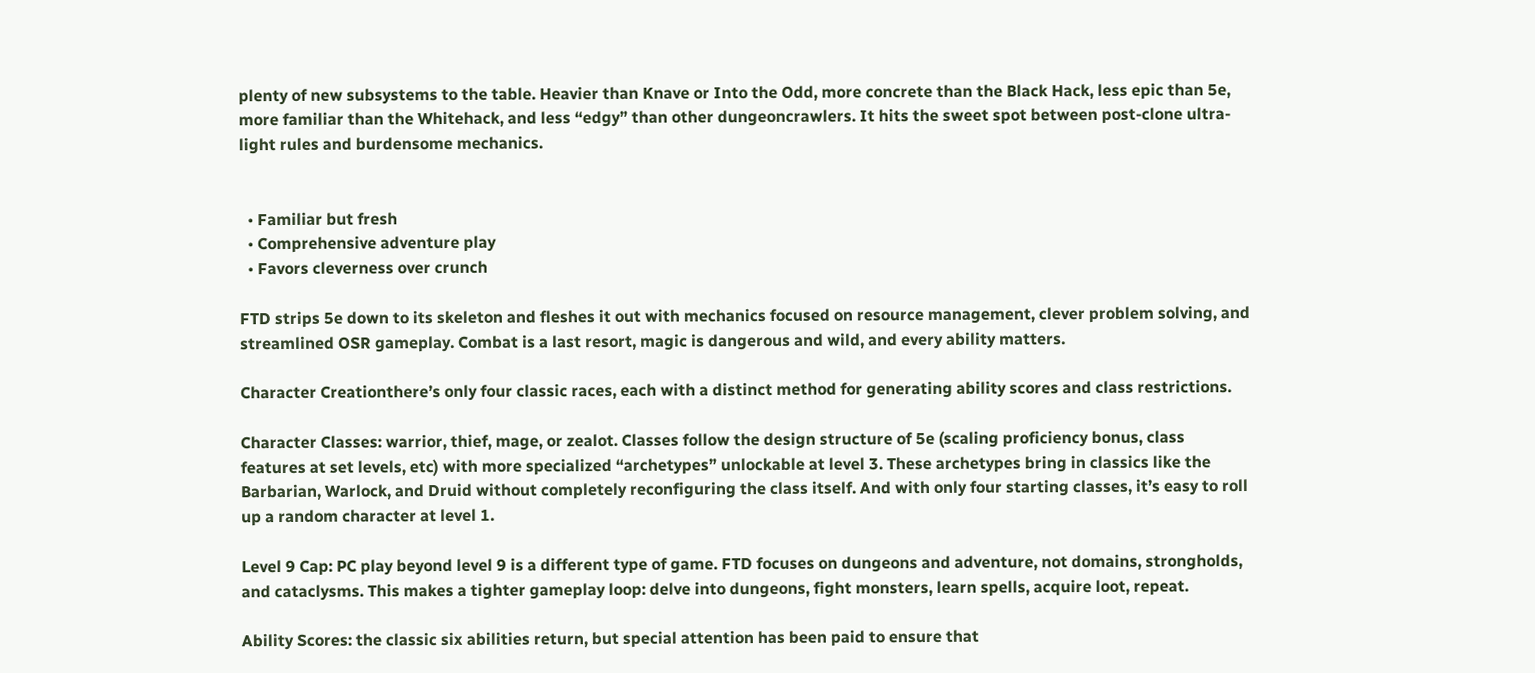plenty of new subsystems to the table. Heavier than Knave or Into the Odd, more concrete than the Black Hack, less epic than 5e, more familiar than the Whitehack, and less “edgy” than other dungeoncrawlers. It hits the sweet spot between post-clone ultra-light rules and burdensome mechanics.


  • Familiar but fresh
  • Comprehensive adventure play
  • Favors cleverness over crunch

FTD strips 5e down to its skeleton and fleshes it out with mechanics focused on resource management, clever problem solving, and streamlined OSR gameplay. Combat is a last resort, magic is dangerous and wild, and every ability matters.

Character Creationthere’s only four classic races, each with a distinct method for generating ability scores and class restrictions.

Character Classes: warrior, thief, mage, or zealot. Classes follow the design structure of 5e (scaling proficiency bonus, class features at set levels, etc) with more specialized “archetypes” unlockable at level 3. These archetypes bring in classics like the Barbarian, Warlock, and Druid without completely reconfiguring the class itself. And with only four starting classes, it’s easy to roll up a random character at level 1.

Level 9 Cap: PC play beyond level 9 is a different type of game. FTD focuses on dungeons and adventure, not domains, strongholds, and cataclysms. This makes a tighter gameplay loop: delve into dungeons, fight monsters, learn spells, acquire loot, repeat.

Ability Scores: the classic six abilities return, but special attention has been paid to ensure that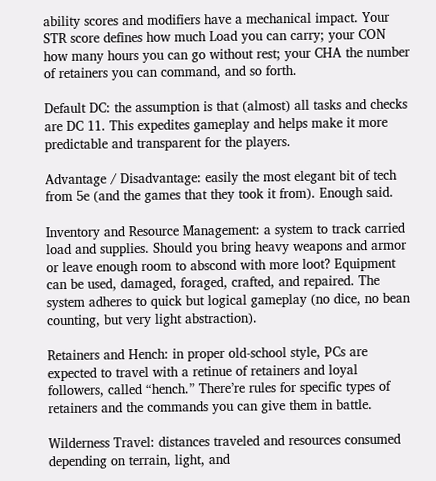ability scores and modifiers have a mechanical impact. Your STR score defines how much Load you can carry; your CON how many hours you can go without rest; your CHA the number of retainers you can command, and so forth.

Default DC: the assumption is that (almost) all tasks and checks are DC 11. This expedites gameplay and helps make it more predictable and transparent for the players.

Advantage / Disadvantage: easily the most elegant bit of tech from 5e (and the games that they took it from). Enough said.

Inventory and Resource Management: a system to track carried load and supplies. Should you bring heavy weapons and armor or leave enough room to abscond with more loot? Equipment can be used, damaged, foraged, crafted, and repaired. The system adheres to quick but logical gameplay (no dice, no bean counting, but very light abstraction).

Retainers and Hench: in proper old-school style, PCs are expected to travel with a retinue of retainers and loyal followers, called “hench.” There’re rules for specific types of retainers and the commands you can give them in battle.

Wilderness Travel: distances traveled and resources consumed depending on terrain, light, and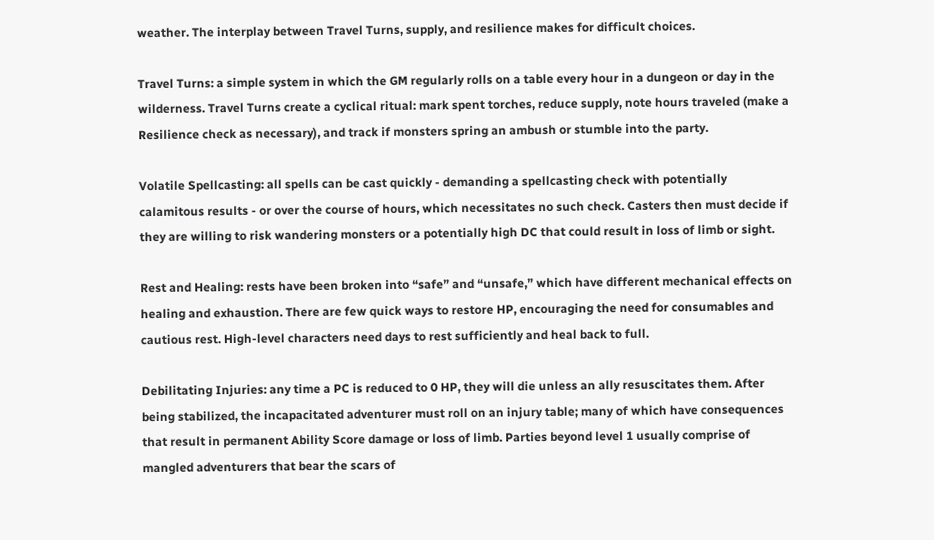weather. The interplay between Travel Turns, supply, and resilience makes for difficult choices.

Travel Turns: a simple system in which the GM regularly rolls on a table every hour in a dungeon or day in the wilderness. Travel Turns create a cyclical ritual: mark spent torches, reduce supply, note hours traveled (make a Resilience check as necessary), and track if monsters spring an ambush or stumble into the party.

Volatile Spellcasting: all spells can be cast quickly - demanding a spellcasting check with potentially calamitous results - or over the course of hours, which necessitates no such check. Casters then must decide if they are willing to risk wandering monsters or a potentially high DC that could result in loss of limb or sight.

Rest and Healing: rests have been broken into “safe” and “unsafe,” which have different mechanical effects on healing and exhaustion. There are few quick ways to restore HP, encouraging the need for consumables and cautious rest. High-level characters need days to rest sufficiently and heal back to full.

Debilitating Injuries: any time a PC is reduced to 0 HP, they will die unless an ally resuscitates them. After being stabilized, the incapacitated adventurer must roll on an injury table; many of which have consequences that result in permanent Ability Score damage or loss of limb. Parties beyond level 1 usually comprise of mangled adventurers that bear the scars of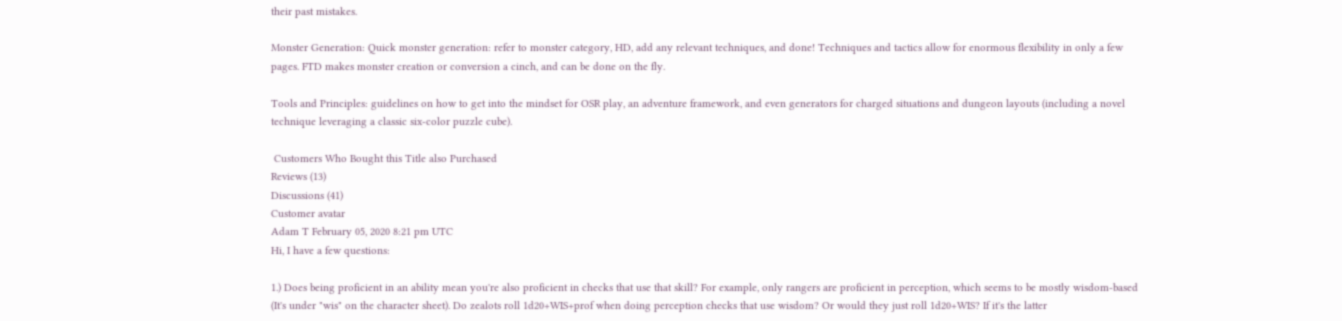their past mistakes.

Monster Generation: Quick monster generation: refer to monster category, HD, add any relevant techniques, and done! Techniques and tactics allow for enormous flexibility in only a few pages. FTD makes monster creation or conversion a cinch, and can be done on the fly.

Tools and Principles: guidelines on how to get into the mindset for OSR play, an adventure framework, and even generators for charged situations and dungeon layouts (including a novel technique leveraging a classic six-color puzzle cube).

 Customers Who Bought this Title also Purchased
Reviews (13)
Discussions (41)
Customer avatar
Adam T February 05, 2020 8:21 pm UTC
Hi, I have a few questions:

1.) Does being proficient in an ability mean you're also proficient in checks that use that skill? For example, only rangers are proficient in perception, which seems to be mostly wisdom-based (It's under "wis" on the character sheet). Do zealots roll 1d20+WIS+prof when doing perception checks that use wisdom? Or would they just roll 1d20+WIS? If it's the latter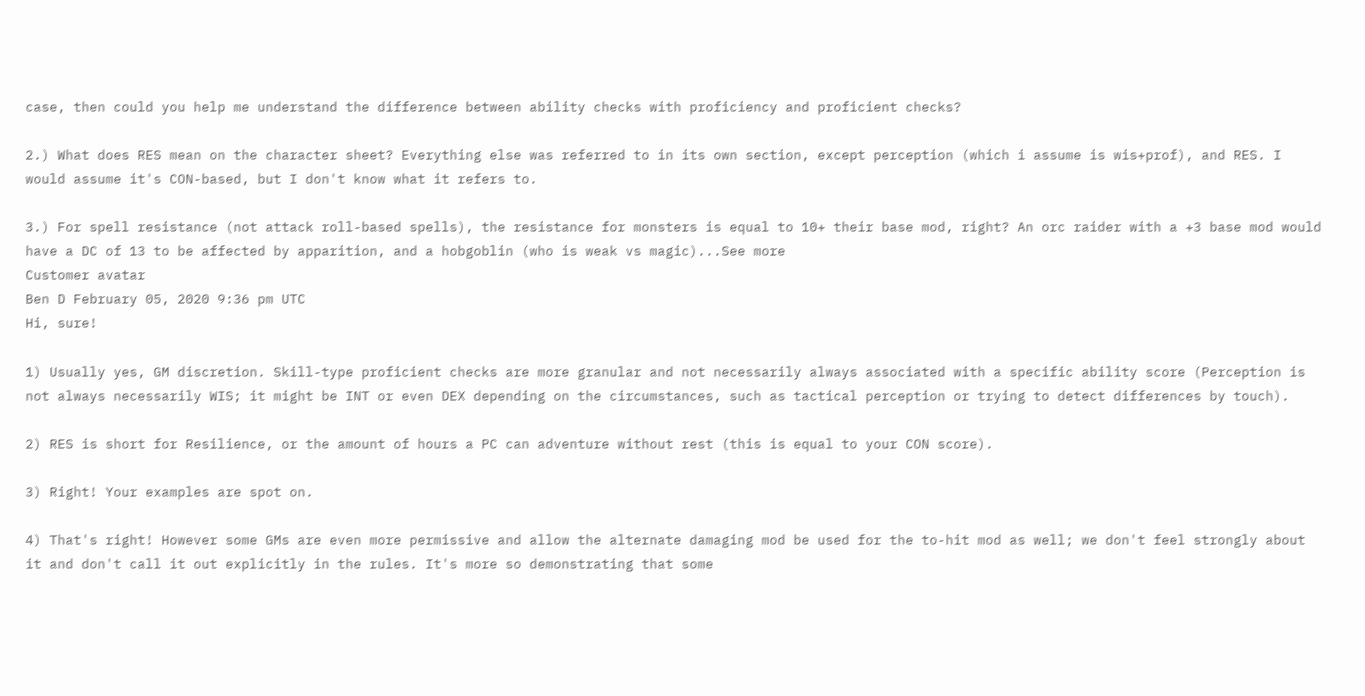case, then could you help me understand the difference between ability checks with proficiency and proficient checks?

2.) What does RES mean on the character sheet? Everything else was referred to in its own section, except perception (which i assume is wis+prof), and RES. I would assume it's CON-based, but I don't know what it refers to.

3.) For spell resistance (not attack roll-based spells), the resistance for monsters is equal to 10+ their base mod, right? An orc raider with a +3 base mod would have a DC of 13 to be affected by apparition, and a hobgoblin (who is weak vs magic)...See more
Customer avatar
Ben D February 05, 2020 9:36 pm UTC
Hi, sure!

1) Usually yes, GM discretion. Skill-type proficient checks are more granular and not necessarily always associated with a specific ability score (Perception is not always necessarily WIS; it might be INT or even DEX depending on the circumstances, such as tactical perception or trying to detect differences by touch).

2) RES is short for Resilience, or the amount of hours a PC can adventure without rest (this is equal to your CON score).

3) Right! Your examples are spot on.

4) That's right! However some GMs are even more permissive and allow the alternate damaging mod be used for the to-hit mod as well; we don't feel strongly about it and don't call it out explicitly in the rules. It's more so demonstrating that some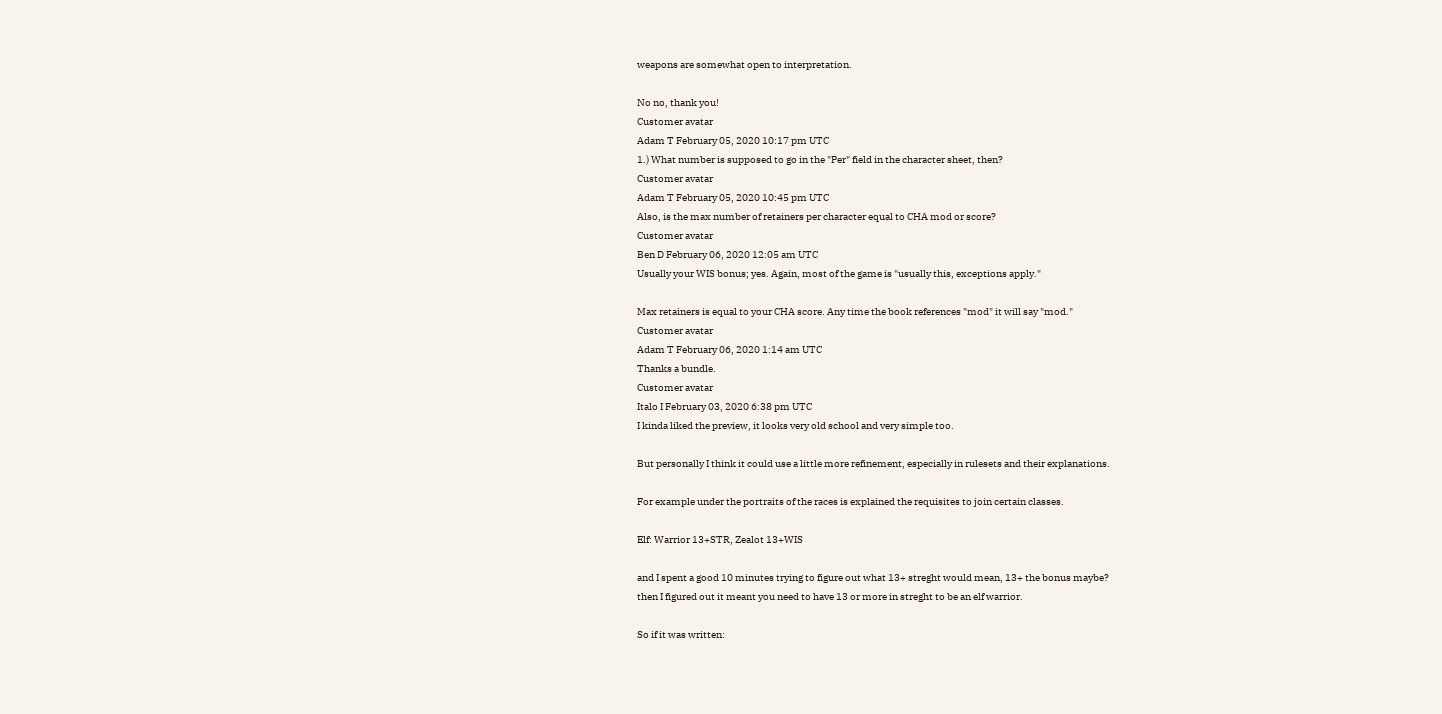weapons are somewhat open to interpretation.

No no, thank you!
Customer avatar
Adam T February 05, 2020 10:17 pm UTC
1.) What number is supposed to go in the "Per" field in the character sheet, then?
Customer avatar
Adam T February 05, 2020 10:45 pm UTC
Also, is the max number of retainers per character equal to CHA mod or score?
Customer avatar
Ben D February 06, 2020 12:05 am UTC
Usually your WIS bonus; yes. Again, most of the game is "usually this, exceptions apply."

Max retainers is equal to your CHA score. Any time the book references "mod" it will say "mod."
Customer avatar
Adam T February 06, 2020 1:14 am UTC
Thanks a bundle.
Customer avatar
Italo I February 03, 2020 6:38 pm UTC
I kinda liked the preview, it looks very old school and very simple too.

But personally I think it could use a little more refinement, especially in rulesets and their explanations.

For example under the portraits of the races is explained the requisites to join certain classes.

Elf: Warrior 13+STR, Zealot 13+WIS

and I spent a good 10 minutes trying to figure out what 13+ streght would mean, 13+ the bonus maybe?
then I figured out it meant you need to have 13 or more in streght to be an elf warrior.

So if it was written: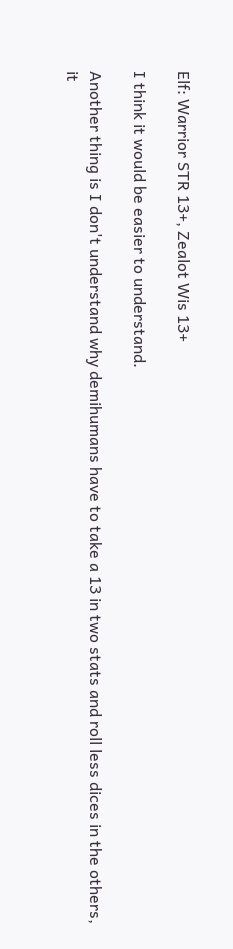Elf: Warrior STR 13+, Zealot Wis 13+

I think it would be easier to understand.

Another thing is I don't understand why demihumans have to take a 13 in two stats and roll less dices in the others, it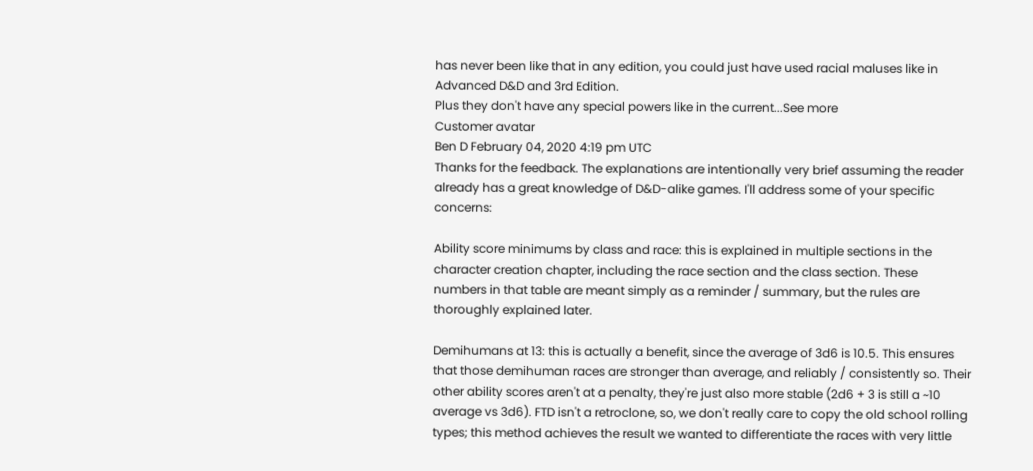has never been like that in any edition, you could just have used racial maluses like in Advanced D&D and 3rd Edition.
Plus they don't have any special powers like in the current...See more
Customer avatar
Ben D February 04, 2020 4:19 pm UTC
Thanks for the feedback. The explanations are intentionally very brief assuming the reader already has a great knowledge of D&D-alike games. I'll address some of your specific concerns:

Ability score minimums by class and race: this is explained in multiple sections in the character creation chapter, including the race section and the class section. These numbers in that table are meant simply as a reminder / summary, but the rules are thoroughly explained later.

Demihumans at 13: this is actually a benefit, since the average of 3d6 is 10.5. This ensures that those demihuman races are stronger than average, and reliably / consistently so. Their other ability scores aren't at a penalty, they're just also more stable (2d6 + 3 is still a ~10 average vs 3d6). FTD isn't a retroclone, so, we don't really care to copy the old school rolling types; this method achieves the result we wanted to differentiate the races with very little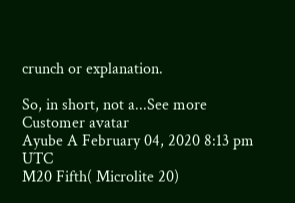crunch or explanation.

So, in short, not a...See more
Customer avatar
Ayube A February 04, 2020 8:13 pm UTC
M20 Fifth( Microlite 20)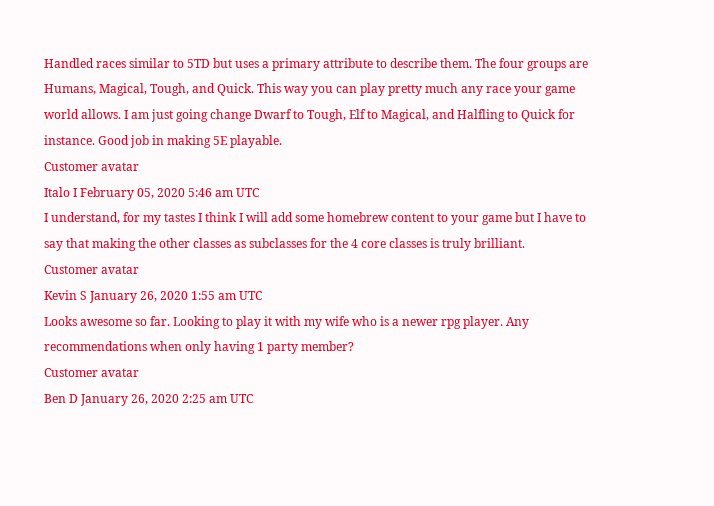Handled races similar to 5TD but uses a primary attribute to describe them. The four groups are Humans, Magical, Tough, and Quick. This way you can play pretty much any race your game world allows. I am just going change Dwarf to Tough, Elf to Magical, and Halfling to Quick for instance. Good job in making 5E playable.
Customer avatar
Italo I February 05, 2020 5:46 am UTC
I understand, for my tastes I think I will add some homebrew content to your game but I have to say that making the other classes as subclasses for the 4 core classes is truly brilliant.
Customer avatar
Kevin S January 26, 2020 1:55 am UTC
Looks awesome so far. Looking to play it with my wife who is a newer rpg player. Any recommendations when only having 1 party member?
Customer avatar
Ben D January 26, 2020 2:25 am UTC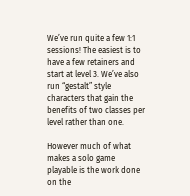We’ve run quite a few 1:1 sessions! The easiest is to have a few retainers and start at level 3. We’ve also run “gestalt” style characters that gain the benefits of two classes per level rather than one.

However much of what makes a solo game playable is the work done on the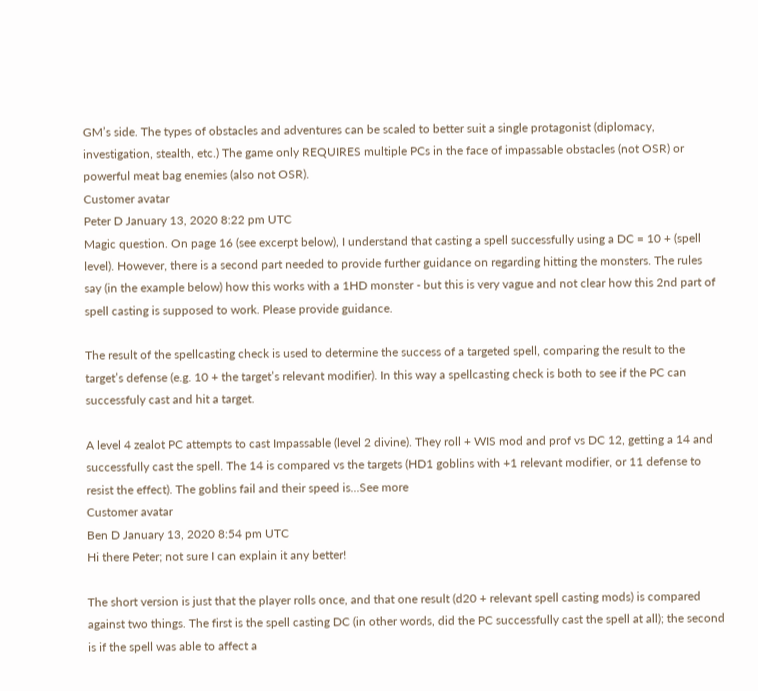GM’s side. The types of obstacles and adventures can be scaled to better suit a single protagonist (diplomacy, investigation, stealth, etc.) The game only REQUIRES multiple PCs in the face of impassable obstacles (not OSR) or powerful meat bag enemies (also not OSR).
Customer avatar
Peter D January 13, 2020 8:22 pm UTC
Magic question. On page 16 (see excerpt below), I understand that casting a spell successfully using a DC = 10 + (spell level). However, there is a second part needed to provide further guidance on regarding hitting the monsters. The rules say (in the example below) how this works with a 1HD monster - but this is very vague and not clear how this 2nd part of spell casting is supposed to work. Please provide guidance.

The result of the spellcasting check is used to determine the success of a targeted spell, comparing the result to the target’s defense (e.g. 10 + the target’s relevant modifier). In this way a spellcasting check is both to see if the PC can successfuly cast and hit a target.

A level 4 zealot PC attempts to cast Impassable (level 2 divine). They roll + WIS mod and prof vs DC 12, getting a 14 and successfully cast the spell. The 14 is compared vs the targets (HD1 goblins with +1 relevant modifier, or 11 defense to resist the effect). The goblins fail and their speed is...See more
Customer avatar
Ben D January 13, 2020 8:54 pm UTC
Hi there Peter; not sure I can explain it any better!

The short version is just that the player rolls once, and that one result (d20 + relevant spell casting mods) is compared against two things. The first is the spell casting DC (in other words, did the PC successfully cast the spell at all); the second is if the spell was able to affect a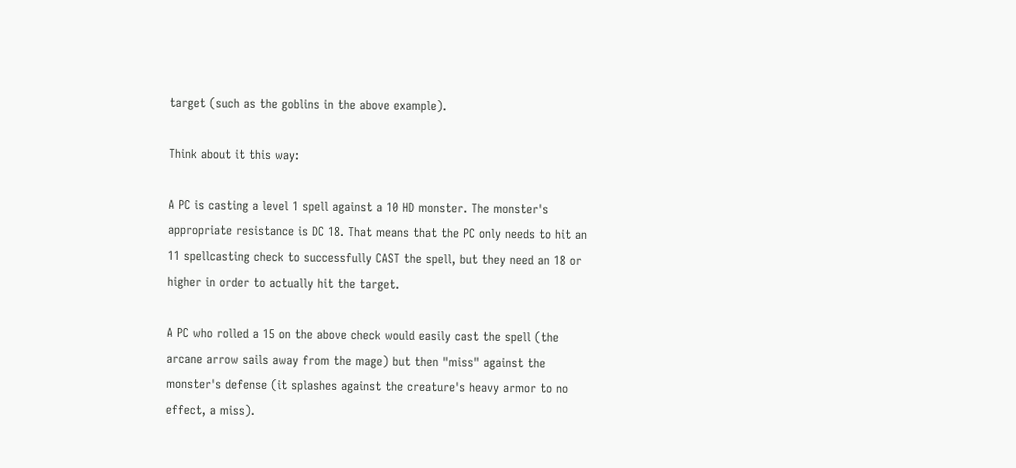target (such as the goblins in the above example).

Think about it this way:

A PC is casting a level 1 spell against a 10 HD monster. The monster's appropriate resistance is DC 18. That means that the PC only needs to hit an 11 spellcasting check to successfully CAST the spell, but they need an 18 or higher in order to actually hit the target.

A PC who rolled a 15 on the above check would easily cast the spell (the arcane arrow sails away from the mage) but then "miss" against the monster's defense (it splashes against the creature's heavy armor to no effect, a miss).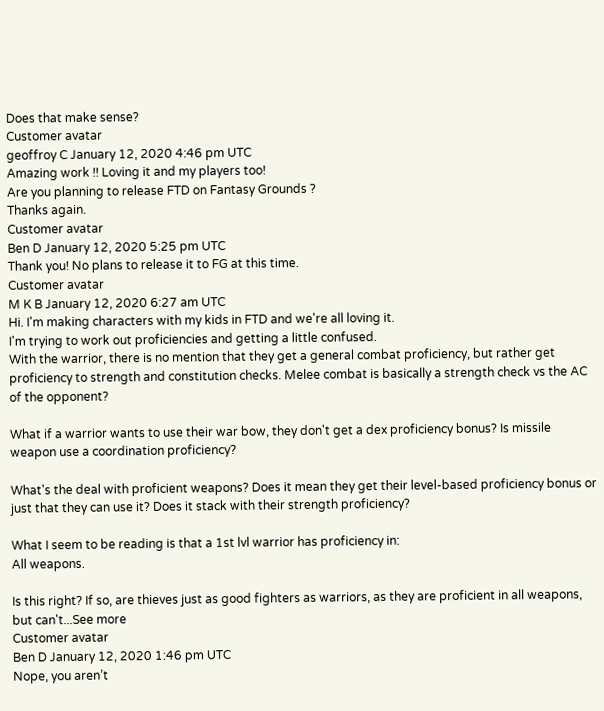Does that make sense?
Customer avatar
geoffroy C January 12, 2020 4:46 pm UTC
Amazing work !! Loving it and my players too!
Are you planning to release FTD on Fantasy Grounds ?
Thanks again.
Customer avatar
Ben D January 12, 2020 5:25 pm UTC
Thank you! No plans to release it to FG at this time.
Customer avatar
M K B January 12, 2020 6:27 am UTC
Hi. I'm making characters with my kids in FTD and we're all loving it.
I'm trying to work out proficiencies and getting a little confused.
With the warrior, there is no mention that they get a general combat proficiency, but rather get proficiency to strength and constitution checks. Melee combat is basically a strength check vs the AC of the opponent?

What if a warrior wants to use their war bow, they don't get a dex proficiency bonus? Is missile weapon use a coordination proficiency?

What's the deal with proficient weapons? Does it mean they get their level-based proficiency bonus or just that they can use it? Does it stack with their strength proficiency?

What I seem to be reading is that a 1st lvl warrior has proficiency in:
All weapons.

Is this right? If so, are thieves just as good fighters as warriors, as they are proficient in all weapons, but can't...See more
Customer avatar
Ben D January 12, 2020 1:46 pm UTC
Nope, you aren’t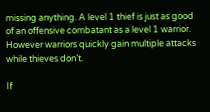missing anything. A level 1 thief is just as good of an offensive combatant as a level 1 warrior. However warriors quickly gain multiple attacks while thieves don’t.

If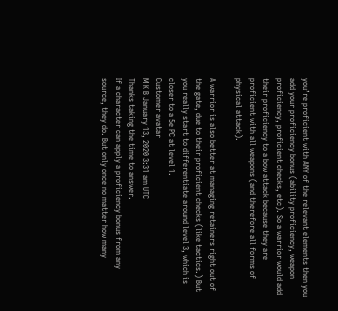you’re proficient with ANY of the relevant elements then you add your proficiency bonus (ability proficiency, weapon proficiency, proficient checks, etc). So a warrior would add their proficiency to a bow attack because they are proficient with all weapons (and therefore all forms of physical attack).

A warrior is also better at managing retainers right out of the gate, due to their proficient checks (like tactics.) But you really start to differentiate around level 3, which is closer to a 5e PC at level 1.
Customer avatar
M K B January 13, 2020 3:31 am UTC
Thanks taking the time to answer.
If a character can apply a proficiency bonus from any source, they do. But only once no matter how many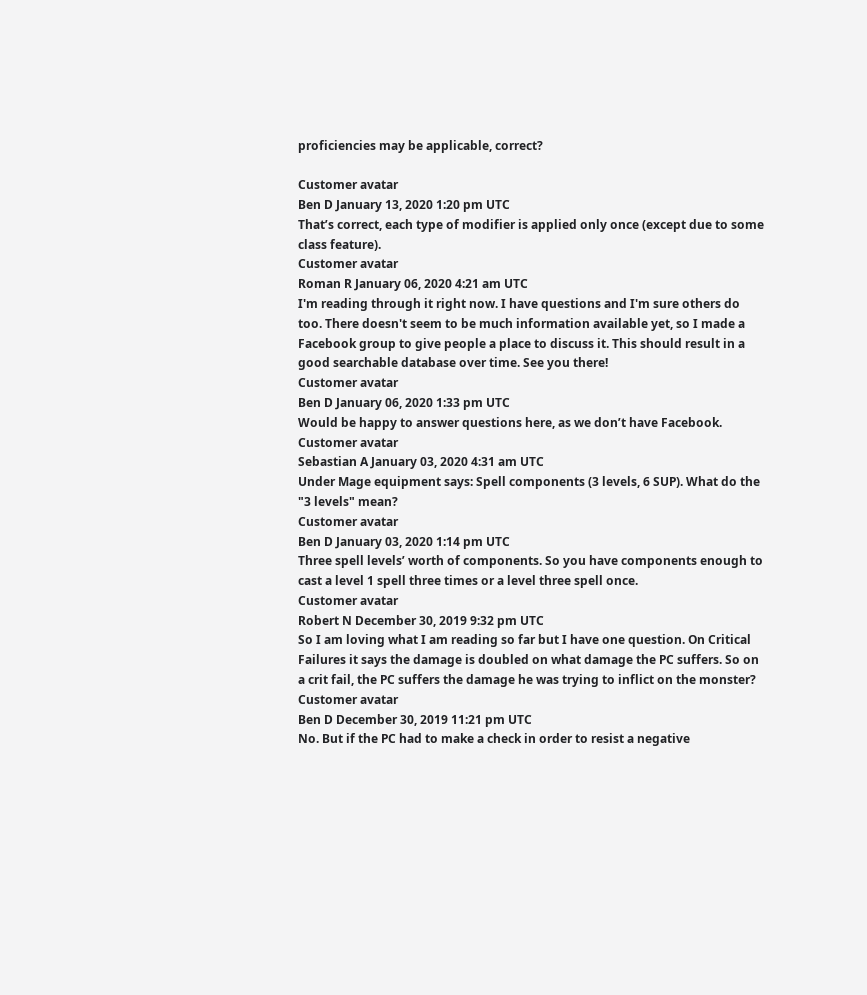proficiencies may be applicable, correct?

Customer avatar
Ben D January 13, 2020 1:20 pm UTC
That’s correct, each type of modifier is applied only once (except due to some class feature).
Customer avatar
Roman R January 06, 2020 4:21 am UTC
I'm reading through it right now. I have questions and I'm sure others do too. There doesn't seem to be much information available yet, so I made a Facebook group to give people a place to discuss it. This should result in a good searchable database over time. See you there!
Customer avatar
Ben D January 06, 2020 1:33 pm UTC
Would be happy to answer questions here, as we don’t have Facebook.
Customer avatar
Sebastian A January 03, 2020 4:31 am UTC
Under Mage equipment says: Spell components (3 levels, 6 SUP). What do the "3 levels" mean?
Customer avatar
Ben D January 03, 2020 1:14 pm UTC
Three spell levels’ worth of components. So you have components enough to cast a level 1 spell three times or a level three spell once.
Customer avatar
Robert N December 30, 2019 9:32 pm UTC
So I am loving what I am reading so far but I have one question. On Critical Failures it says the damage is doubled on what damage the PC suffers. So on a crit fail, the PC suffers the damage he was trying to inflict on the monster?
Customer avatar
Ben D December 30, 2019 11:21 pm UTC
No. But if the PC had to make a check in order to resist a negative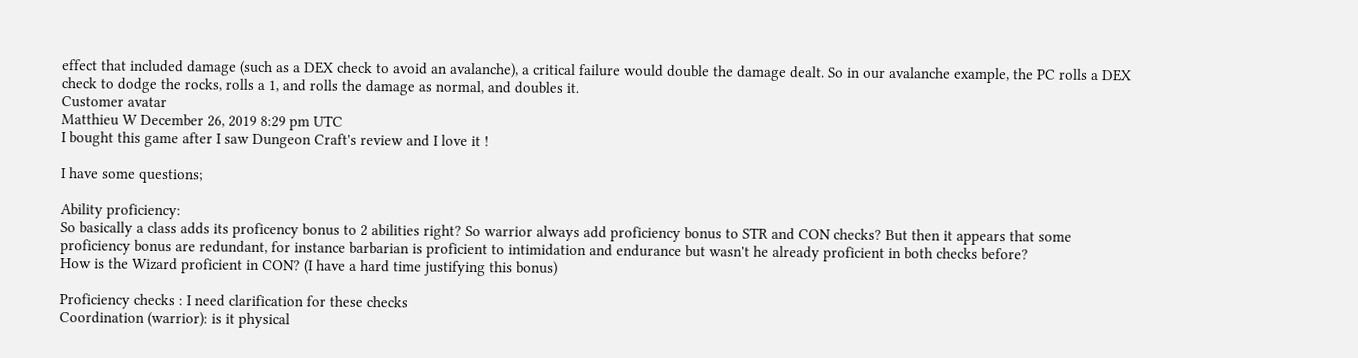effect that included damage (such as a DEX check to avoid an avalanche), a critical failure would double the damage dealt. So in our avalanche example, the PC rolls a DEX check to dodge the rocks, rolls a 1, and rolls the damage as normal, and doubles it.
Customer avatar
Matthieu W December 26, 2019 8:29 pm UTC
I bought this game after I saw Dungeon Craft's review and I love it !

I have some questions;

Ability proficiency:
So basically a class adds its proficency bonus to 2 abilities right? So warrior always add proficiency bonus to STR and CON checks? But then it appears that some proficiency bonus are redundant, for instance barbarian is proficient to intimidation and endurance but wasn't he already proficient in both checks before?
How is the Wizard proficient in CON? (I have a hard time justifying this bonus)

Proficiency checks : I need clarification for these checks
Coordination (warrior): is it physical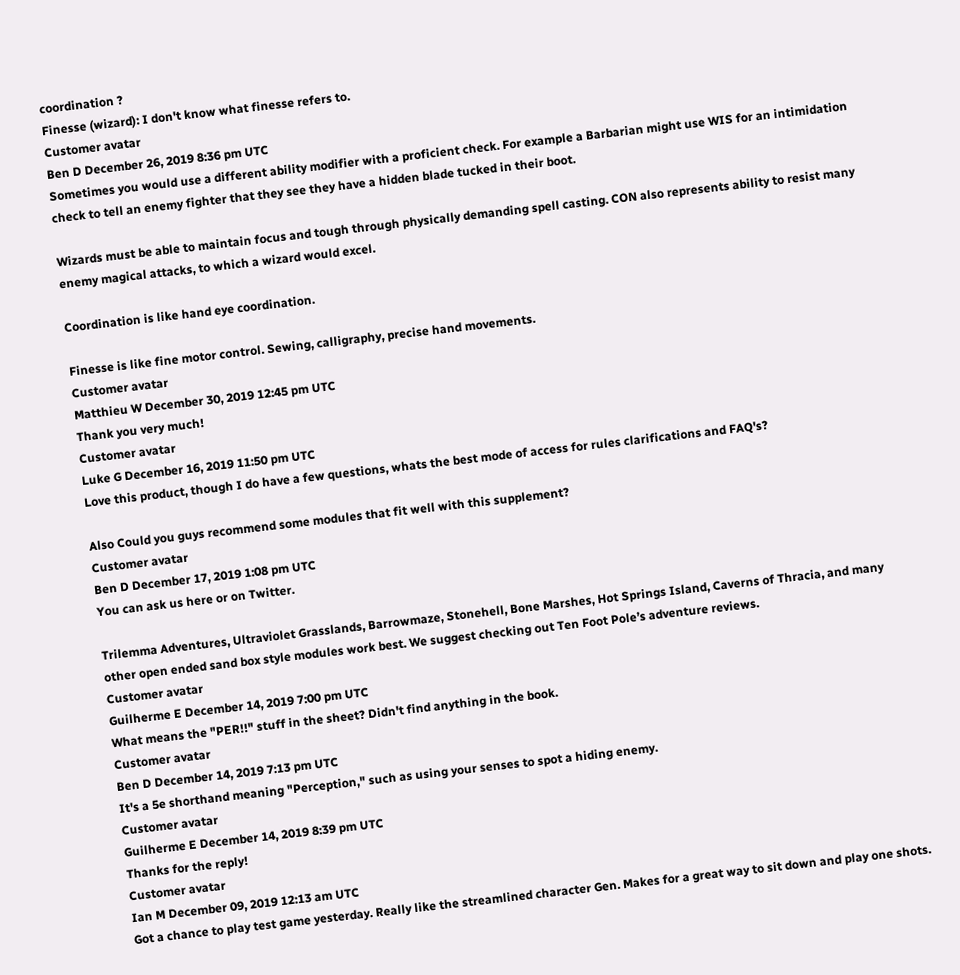coordination ?
Finesse (wizard): I don't know what finesse refers to.
Customer avatar
Ben D December 26, 2019 8:36 pm UTC
Sometimes you would use a different ability modifier with a proficient check. For example a Barbarian might use WIS for an intimidation check to tell an enemy fighter that they see they have a hidden blade tucked in their boot.

Wizards must be able to maintain focus and tough through physically demanding spell casting. CON also represents ability to resist many enemy magical attacks, to which a wizard would excel.

Coordination is like hand eye coordination.

Finesse is like fine motor control. Sewing, calligraphy, precise hand movements.
Customer avatar
Matthieu W December 30, 2019 12:45 pm UTC
Thank you very much!
Customer avatar
Luke G December 16, 2019 11:50 pm UTC
Love this product, though I do have a few questions, whats the best mode of access for rules clarifications and FAQ's?

Also Could you guys recommend some modules that fit well with this supplement?
Customer avatar
Ben D December 17, 2019 1:08 pm UTC
You can ask us here or on Twitter.

Trilemma Adventures, Ultraviolet Grasslands, Barrowmaze, Stonehell, Bone Marshes, Hot Springs Island, Caverns of Thracia, and many other open ended sand box style modules work best. We suggest checking out Ten Foot Pole’s adventure reviews.
Customer avatar
Guilherme E December 14, 2019 7:00 pm UTC
What means the "PER!!" stuff in the sheet? Didn't find anything in the book.
Customer avatar
Ben D December 14, 2019 7:13 pm UTC
It's a 5e shorthand meaning "Perception," such as using your senses to spot a hiding enemy.
Customer avatar
Guilherme E December 14, 2019 8:39 pm UTC
Thanks for the reply!
Customer avatar
Ian M December 09, 2019 12:13 am UTC
Got a chance to play test game yesterday. Really like the streamlined character Gen. Makes for a great way to sit down and play one shots.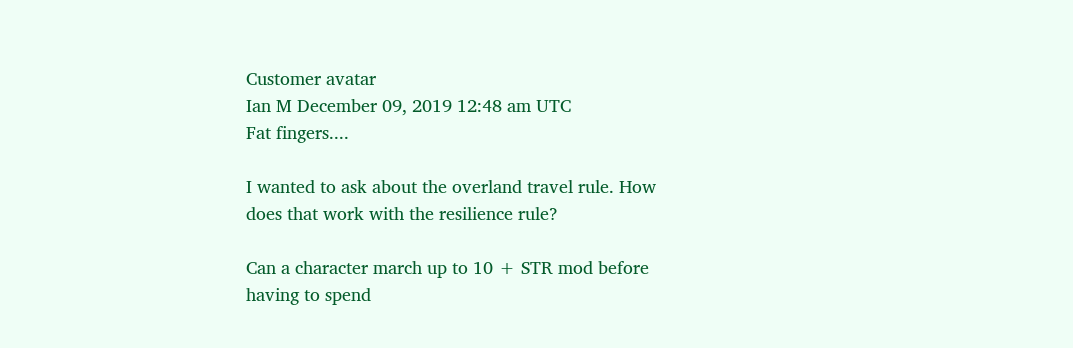Customer avatar
Ian M December 09, 2019 12:48 am UTC
Fat fingers....

I wanted to ask about the overland travel rule. How does that work with the resilience rule?

Can a character march up to 10 + STR mod before having to spend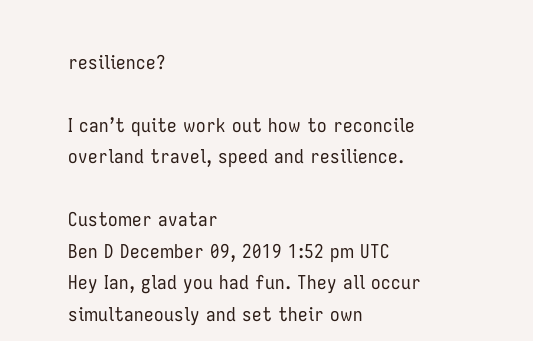resilience?

I can’t quite work out how to reconcile overland travel, speed and resilience.

Customer avatar
Ben D December 09, 2019 1:52 pm UTC
Hey Ian, glad you had fun. They all occur simultaneously and set their own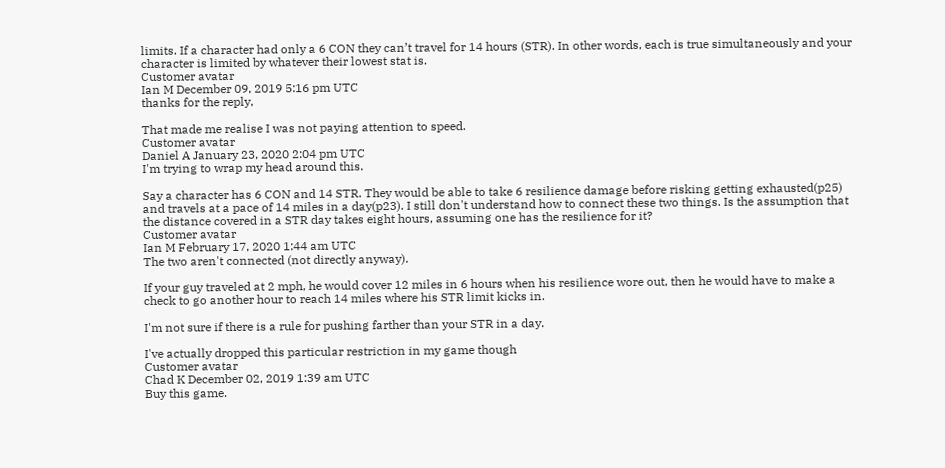limits. If a character had only a 6 CON they can’t travel for 14 hours (STR). In other words, each is true simultaneously and your character is limited by whatever their lowest stat is.
Customer avatar
Ian M December 09, 2019 5:16 pm UTC
thanks for the reply,

That made me realise I was not paying attention to speed.
Customer avatar
Daniel A January 23, 2020 2:04 pm UTC
I'm trying to wrap my head around this.

Say a character has 6 CON and 14 STR. They would be able to take 6 resilience damage before risking getting exhausted(p25) and travels at a pace of 14 miles in a day(p23). I still don't understand how to connect these two things. Is the assumption that the distance covered in a STR day takes eight hours, assuming one has the resilience for it?
Customer avatar
Ian M February 17, 2020 1:44 am UTC
The two aren't connected (not directly anyway).

If your guy traveled at 2 mph, he would cover 12 miles in 6 hours when his resilience wore out, then he would have to make a check to go another hour to reach 14 miles where his STR limit kicks in.

I'm not sure if there is a rule for pushing farther than your STR in a day.

I've actually dropped this particular restriction in my game though
Customer avatar
Chad K December 02, 2019 1:39 am UTC
Buy this game.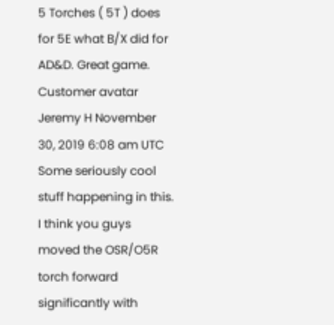5 Torches ( 5T ) does for 5E what B/X did for AD&D. Great game.
Customer avatar
Jeremy H November 30, 2019 6:08 am UTC
Some seriously cool stuff happening in this. I think you guys moved the OSR/O5R torch forward significantly with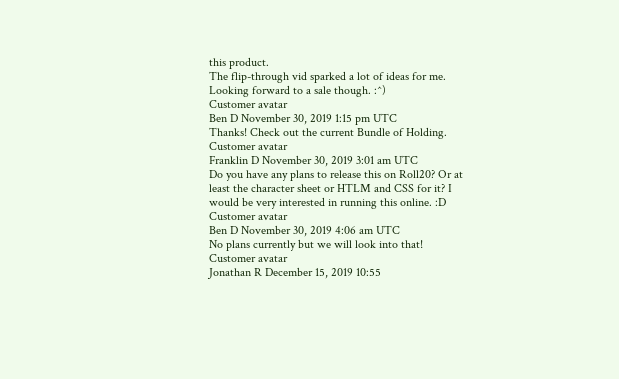this product.
The flip-through vid sparked a lot of ideas for me.
Looking forward to a sale though. :^)
Customer avatar
Ben D November 30, 2019 1:15 pm UTC
Thanks! Check out the current Bundle of Holding.
Customer avatar
Franklin D November 30, 2019 3:01 am UTC
Do you have any plans to release this on Roll20? Or at least the character sheet or HTLM and CSS for it? I would be very interested in running this online. :D
Customer avatar
Ben D November 30, 2019 4:06 am UTC
No plans currently but we will look into that!
Customer avatar
Jonathan R December 15, 2019 10:55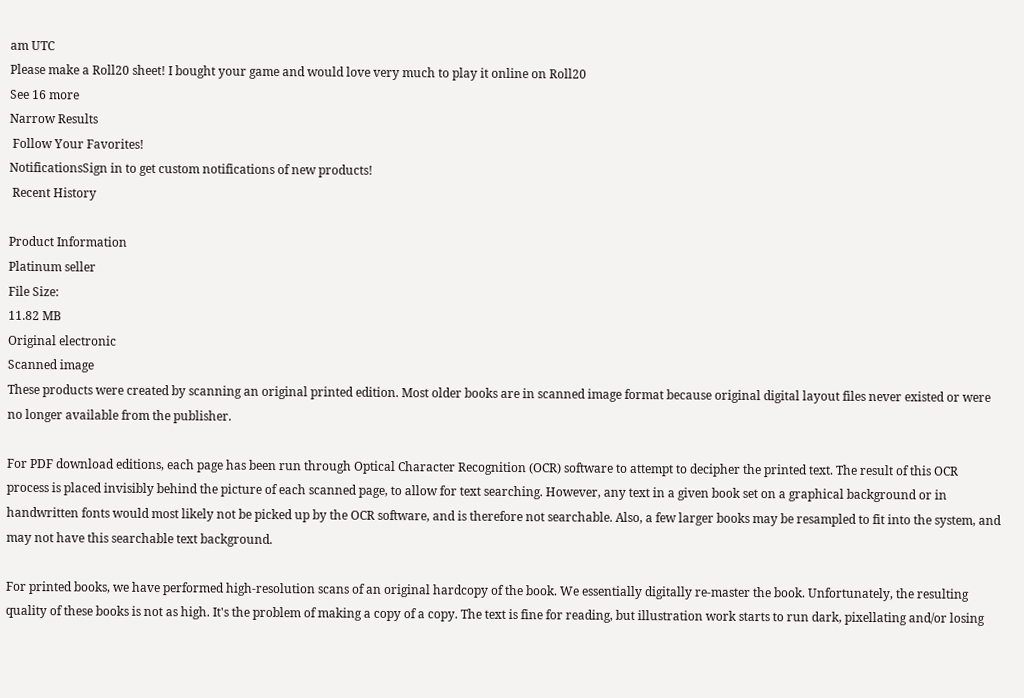am UTC
Please make a Roll20 sheet! I bought your game and would love very much to play it online on Roll20
See 16 more
Narrow Results
 Follow Your Favorites!
NotificationsSign in to get custom notifications of new products!
 Recent History

Product Information
Platinum seller
File Size:
11.82 MB
Original electronic
Scanned image
These products were created by scanning an original printed edition. Most older books are in scanned image format because original digital layout files never existed or were no longer available from the publisher.

For PDF download editions, each page has been run through Optical Character Recognition (OCR) software to attempt to decipher the printed text. The result of this OCR process is placed invisibly behind the picture of each scanned page, to allow for text searching. However, any text in a given book set on a graphical background or in handwritten fonts would most likely not be picked up by the OCR software, and is therefore not searchable. Also, a few larger books may be resampled to fit into the system, and may not have this searchable text background.

For printed books, we have performed high-resolution scans of an original hardcopy of the book. We essentially digitally re-master the book. Unfortunately, the resulting quality of these books is not as high. It's the problem of making a copy of a copy. The text is fine for reading, but illustration work starts to run dark, pixellating and/or losing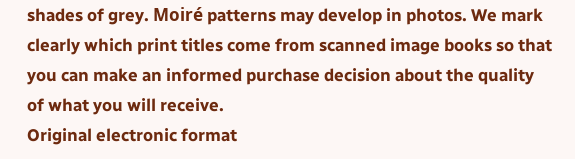shades of grey. Moiré patterns may develop in photos. We mark clearly which print titles come from scanned image books so that you can make an informed purchase decision about the quality of what you will receive.
Original electronic format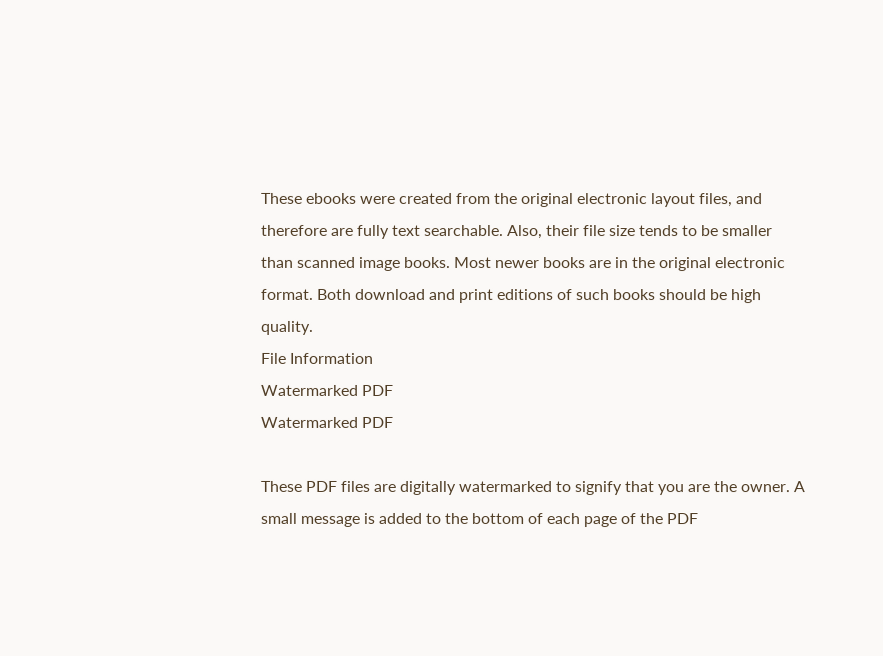These ebooks were created from the original electronic layout files, and therefore are fully text searchable. Also, their file size tends to be smaller than scanned image books. Most newer books are in the original electronic format. Both download and print editions of such books should be high quality.
File Information
Watermarked PDF
Watermarked PDF

These PDF files are digitally watermarked to signify that you are the owner. A small message is added to the bottom of each page of the PDF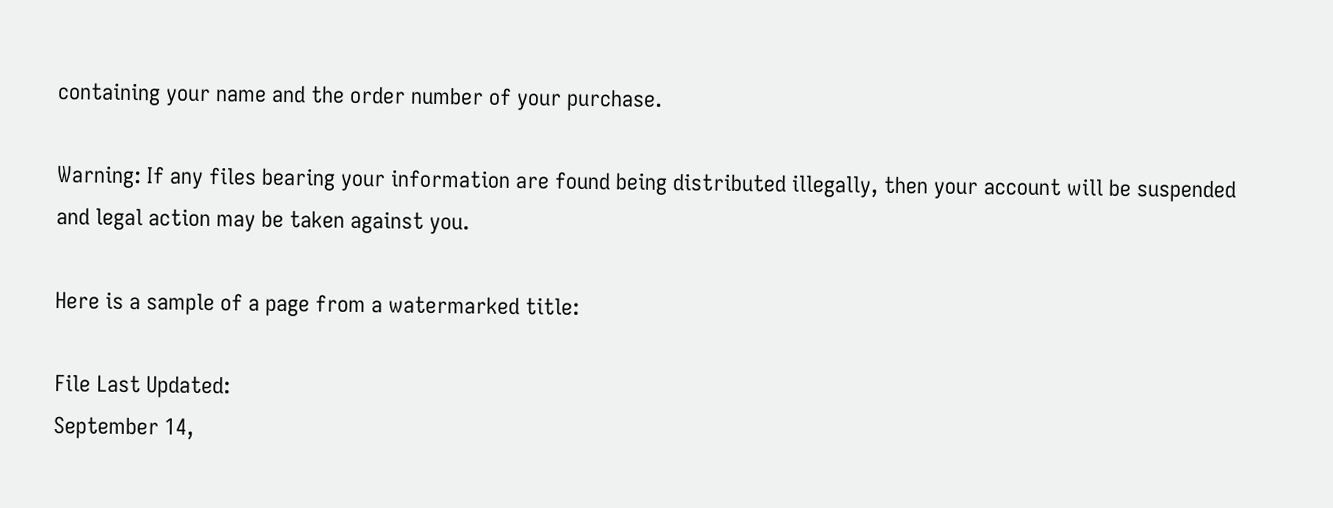containing your name and the order number of your purchase.

Warning: If any files bearing your information are found being distributed illegally, then your account will be suspended and legal action may be taken against you.

Here is a sample of a page from a watermarked title:

File Last Updated:
September 14,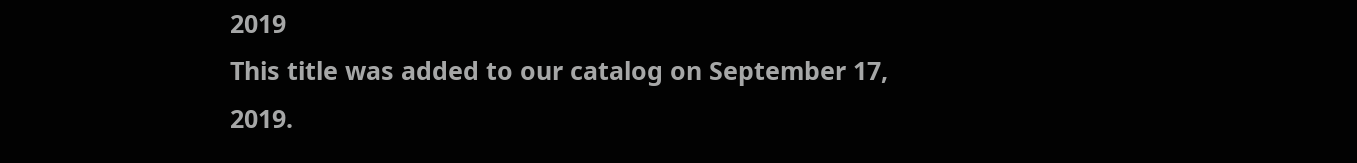2019
This title was added to our catalog on September 17, 2019.